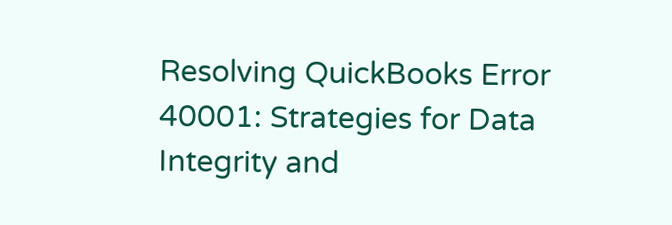Resolving QuickBooks Error 40001: Strategies for Data Integrity and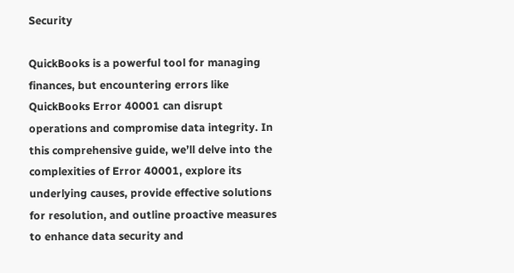Security

QuickBooks is a powerful tool for managing finances, but encountering errors like QuickBooks Error 40001 can disrupt operations and compromise data integrity. In this comprehensive guide, we’ll delve into the complexities of Error 40001, explore its underlying causes, provide effective solutions for resolution, and outline proactive measures to enhance data security and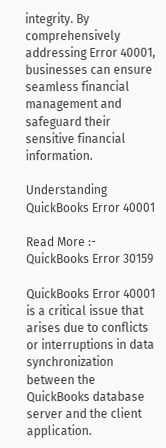integrity. By comprehensively addressing Error 40001, businesses can ensure seamless financial management and safeguard their sensitive financial information.

Understanding QuickBooks Error 40001

Read More :-  QuickBooks Error 30159

QuickBooks Error 40001 is a critical issue that arises due to conflicts or interruptions in data synchronization between the QuickBooks database server and the client application.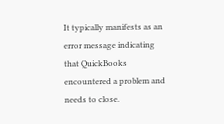It typically manifests as an error message indicating that QuickBooks encountered a problem and needs to close.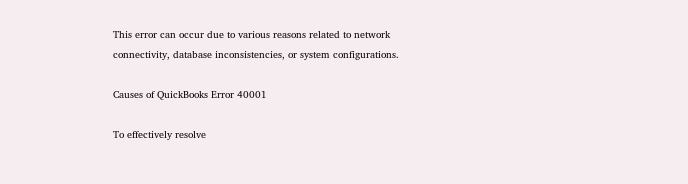This error can occur due to various reasons related to network connectivity, database inconsistencies, or system configurations.

Causes of QuickBooks Error 40001

To effectively resolve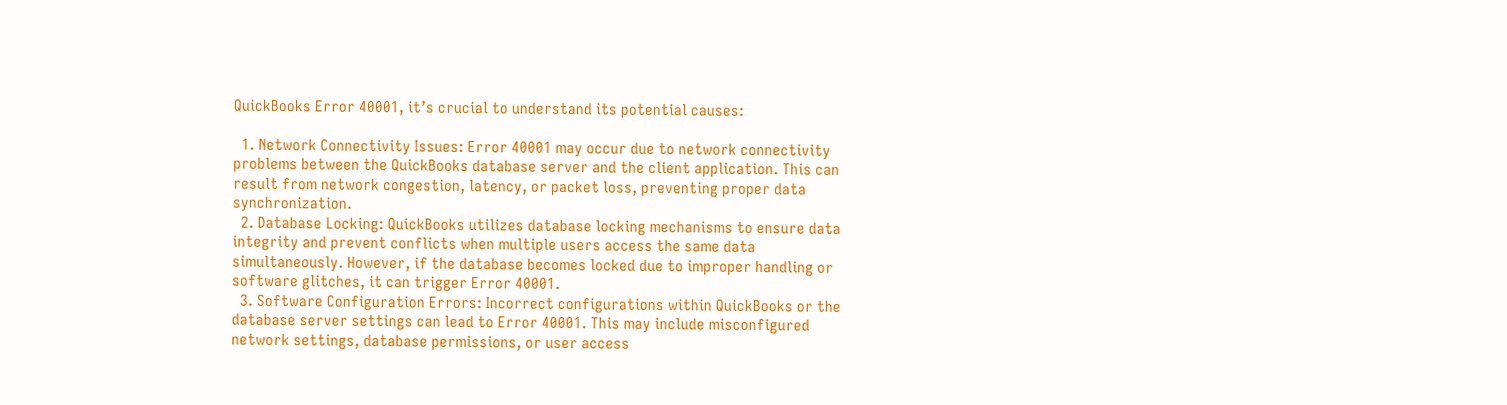QuickBooks Error 40001, it’s crucial to understand its potential causes:

  1. Network Connectivity Issues: Error 40001 may occur due to network connectivity problems between the QuickBooks database server and the client application. This can result from network congestion, latency, or packet loss, preventing proper data synchronization.
  2. Database Locking: QuickBooks utilizes database locking mechanisms to ensure data integrity and prevent conflicts when multiple users access the same data simultaneously. However, if the database becomes locked due to improper handling or software glitches, it can trigger Error 40001.
  3. Software Configuration Errors: Incorrect configurations within QuickBooks or the database server settings can lead to Error 40001. This may include misconfigured network settings, database permissions, or user access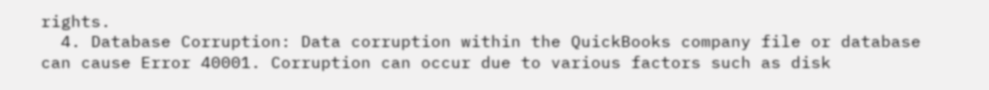rights.
  4. Database Corruption: Data corruption within the QuickBooks company file or database can cause Error 40001. Corruption can occur due to various factors such as disk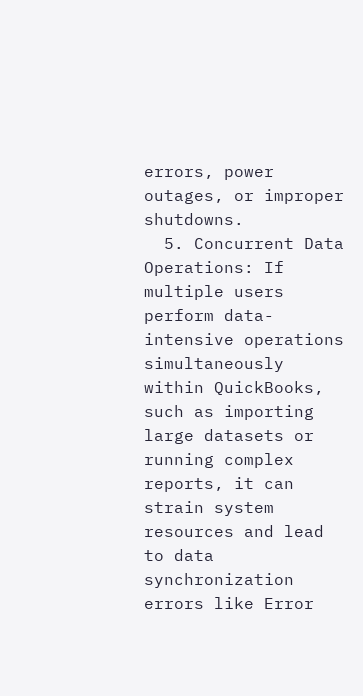errors, power outages, or improper shutdowns.
  5. Concurrent Data Operations: If multiple users perform data-intensive operations simultaneously within QuickBooks, such as importing large datasets or running complex reports, it can strain system resources and lead to data synchronization errors like Error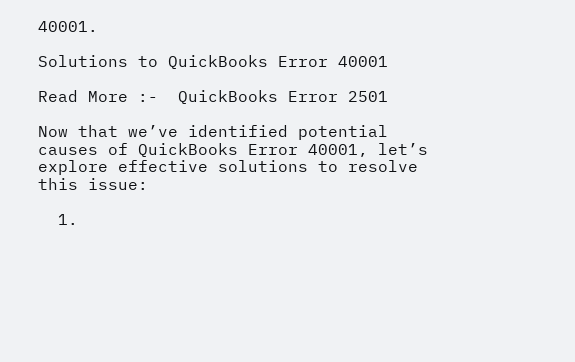40001.

Solutions to QuickBooks Error 40001

Read More :-  QuickBooks Error 2501

Now that we’ve identified potential causes of QuickBooks Error 40001, let’s explore effective solutions to resolve this issue:

  1.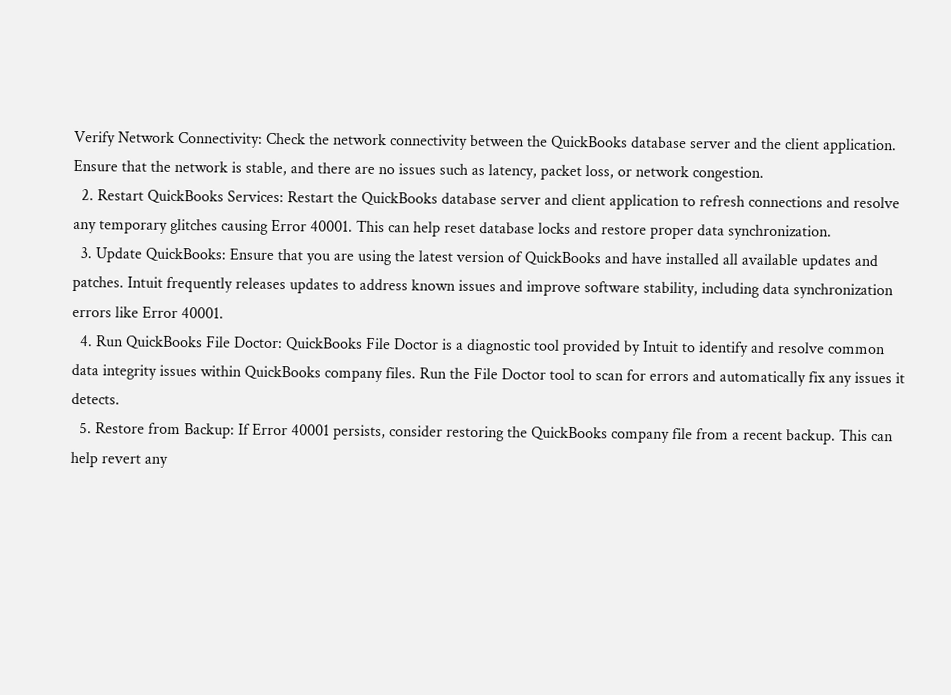Verify Network Connectivity: Check the network connectivity between the QuickBooks database server and the client application. Ensure that the network is stable, and there are no issues such as latency, packet loss, or network congestion.
  2. Restart QuickBooks Services: Restart the QuickBooks database server and client application to refresh connections and resolve any temporary glitches causing Error 40001. This can help reset database locks and restore proper data synchronization.
  3. Update QuickBooks: Ensure that you are using the latest version of QuickBooks and have installed all available updates and patches. Intuit frequently releases updates to address known issues and improve software stability, including data synchronization errors like Error 40001.
  4. Run QuickBooks File Doctor: QuickBooks File Doctor is a diagnostic tool provided by Intuit to identify and resolve common data integrity issues within QuickBooks company files. Run the File Doctor tool to scan for errors and automatically fix any issues it detects.
  5. Restore from Backup: If Error 40001 persists, consider restoring the QuickBooks company file from a recent backup. This can help revert any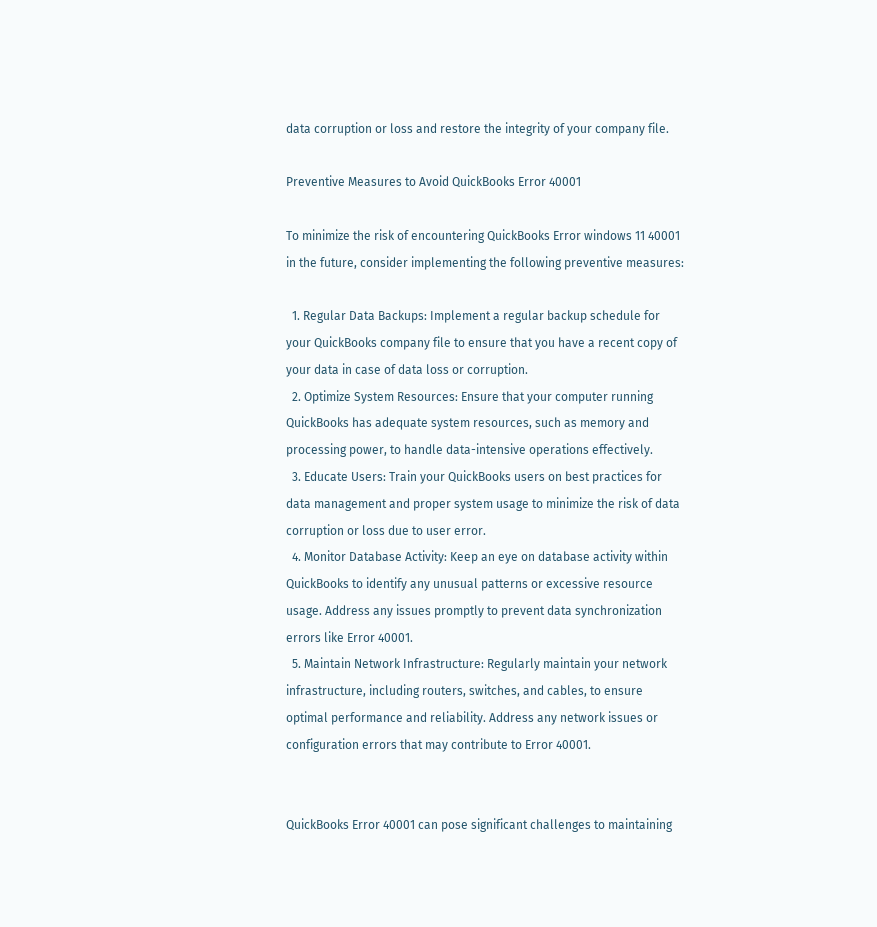data corruption or loss and restore the integrity of your company file.

Preventive Measures to Avoid QuickBooks Error 40001

To minimize the risk of encountering QuickBooks Error windows 11 40001 in the future, consider implementing the following preventive measures:

  1. Regular Data Backups: Implement a regular backup schedule for your QuickBooks company file to ensure that you have a recent copy of your data in case of data loss or corruption.
  2. Optimize System Resources: Ensure that your computer running QuickBooks has adequate system resources, such as memory and processing power, to handle data-intensive operations effectively.
  3. Educate Users: Train your QuickBooks users on best practices for data management and proper system usage to minimize the risk of data corruption or loss due to user error.
  4. Monitor Database Activity: Keep an eye on database activity within QuickBooks to identify any unusual patterns or excessive resource usage. Address any issues promptly to prevent data synchronization errors like Error 40001.
  5. Maintain Network Infrastructure: Regularly maintain your network infrastructure, including routers, switches, and cables, to ensure optimal performance and reliability. Address any network issues or configuration errors that may contribute to Error 40001.


QuickBooks Error 40001 can pose significant challenges to maintaining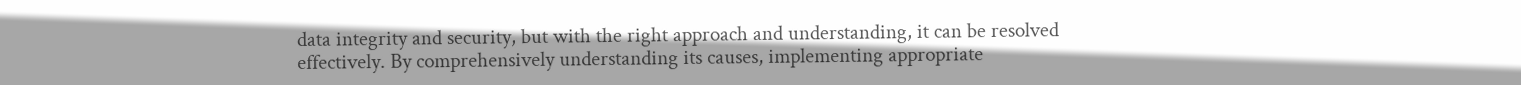data integrity and security, but with the right approach and understanding, it can be resolved effectively. By comprehensively understanding its causes, implementing appropriate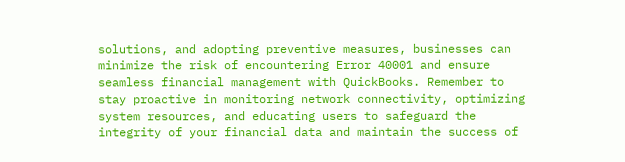solutions, and adopting preventive measures, businesses can minimize the risk of encountering Error 40001 and ensure seamless financial management with QuickBooks. Remember to stay proactive in monitoring network connectivity, optimizing system resources, and educating users to safeguard the integrity of your financial data and maintain the success of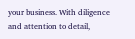your business. With diligence and attention to detail,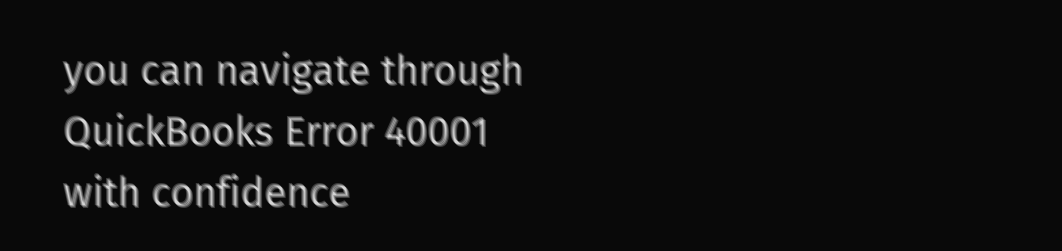you can navigate through QuickBooks Error 40001 with confidence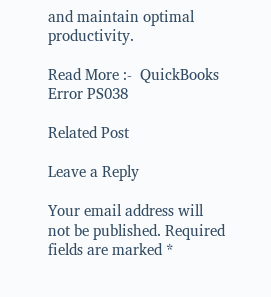and maintain optimal productivity.

Read More :-  QuickBooks Error PS038

Related Post

Leave a Reply

Your email address will not be published. Required fields are marked *